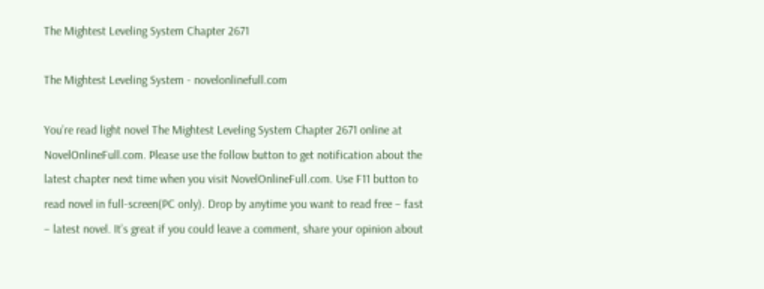The Mightest Leveling System Chapter 2671

The Mightest Leveling System - novelonlinefull.com

You’re read light novel The Mightest Leveling System Chapter 2671 online at NovelOnlineFull.com. Please use the follow button to get notification about the latest chapter next time when you visit NovelOnlineFull.com. Use F11 button to read novel in full-screen(PC only). Drop by anytime you want to read free – fast – latest novel. It’s great if you could leave a comment, share your opinion about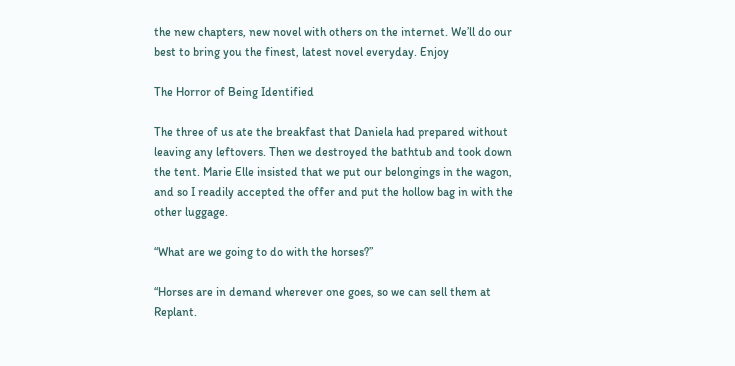the new chapters, new novel with others on the internet. We’ll do our best to bring you the finest, latest novel everyday. Enjoy

The Horror of Being Identified

The three of us ate the breakfast that Daniela had prepared without leaving any leftovers. Then we destroyed the bathtub and took down the tent. Marie Elle insisted that we put our belongings in the wagon, and so I readily accepted the offer and put the hollow bag in with the other luggage.

“What are we going to do with the horses?”

“Horses are in demand wherever one goes, so we can sell them at Replant.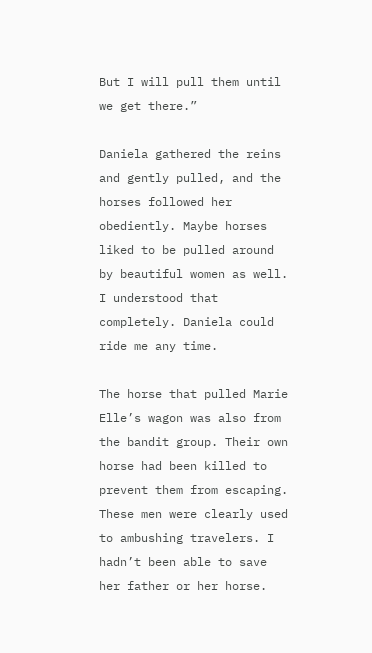But I will pull them until we get there.”

Daniela gathered the reins and gently pulled, and the horses followed her obediently. Maybe horses liked to be pulled around by beautiful women as well. I understood that completely. Daniela could ride me any time.

The horse that pulled Marie Elle’s wagon was also from the bandit group. Their own horse had been killed to prevent them from escaping. These men were clearly used to ambushing travelers. I hadn’t been able to save her father or her horse.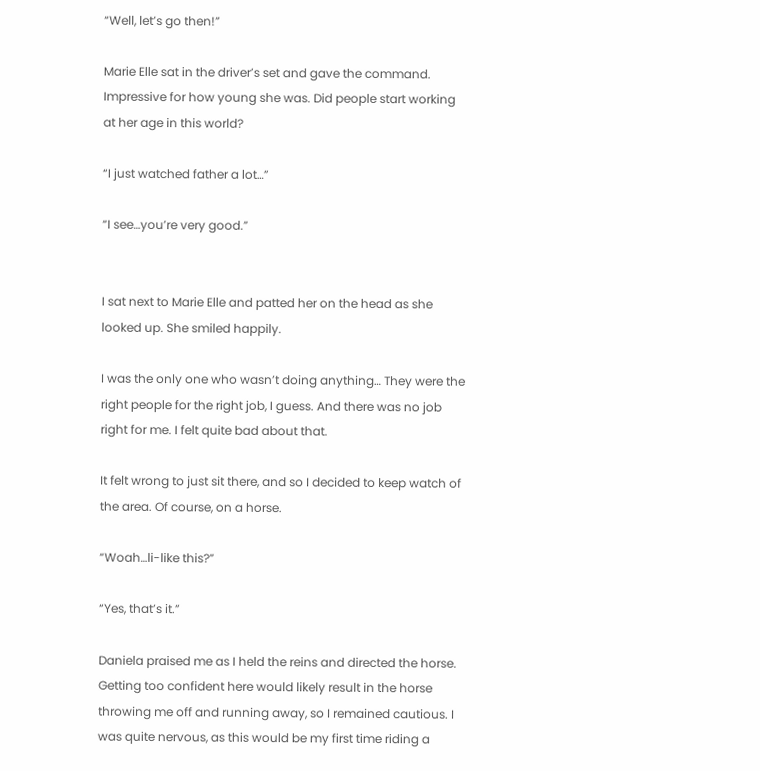“Well, let’s go then!”

Marie Elle sat in the driver’s set and gave the command. Impressive for how young she was. Did people start working at her age in this world?

“I just watched father a lot…”

“I see…you’re very good.”


I sat next to Marie Elle and patted her on the head as she looked up. She smiled happily.

I was the only one who wasn’t doing anything… They were the right people for the right job, I guess. And there was no job right for me. I felt quite bad about that.

It felt wrong to just sit there, and so I decided to keep watch of the area. Of course, on a horse.

“Woah…li-like this?”

“Yes, that’s it.”

Daniela praised me as I held the reins and directed the horse. Getting too confident here would likely result in the horse throwing me off and running away, so I remained cautious. I was quite nervous, as this would be my first time riding a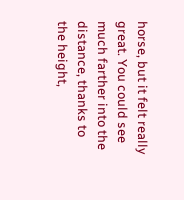horse, but it felt really great. You could see much farther into the distance, thanks to the height,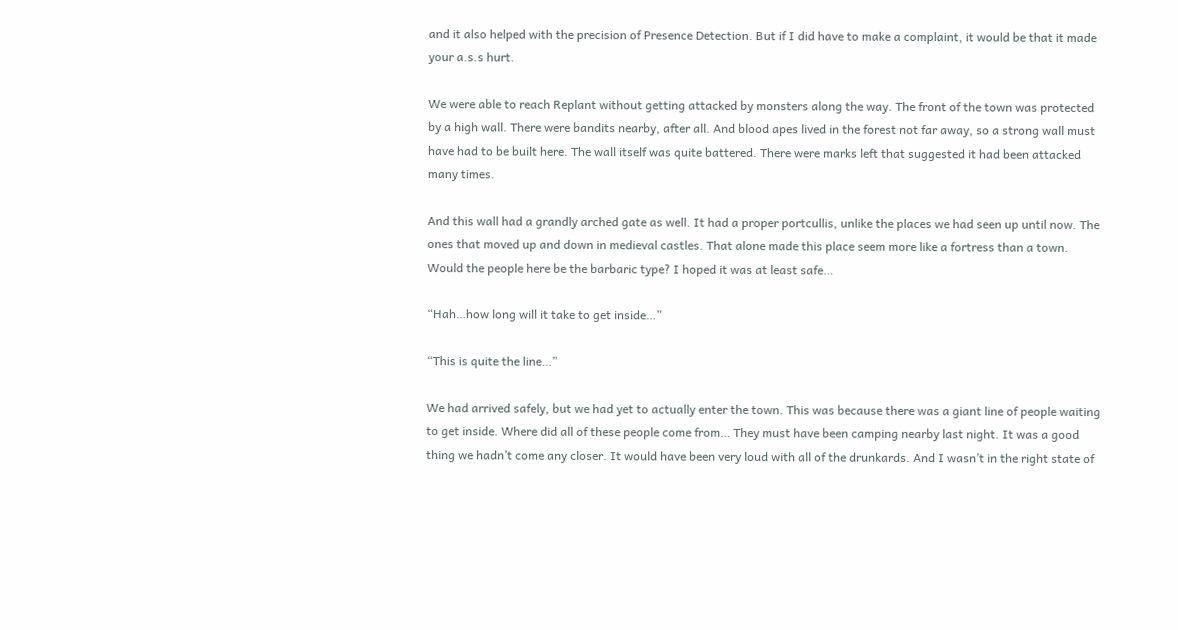and it also helped with the precision of Presence Detection. But if I did have to make a complaint, it would be that it made your a.s.s hurt.

We were able to reach Replant without getting attacked by monsters along the way. The front of the town was protected by a high wall. There were bandits nearby, after all. And blood apes lived in the forest not far away, so a strong wall must have had to be built here. The wall itself was quite battered. There were marks left that suggested it had been attacked many times.

And this wall had a grandly arched gate as well. It had a proper portcullis, unlike the places we had seen up until now. The ones that moved up and down in medieval castles. That alone made this place seem more like a fortress than a town. Would the people here be the barbaric type? I hoped it was at least safe…

“Hah…how long will it take to get inside…”

“This is quite the line…”

We had arrived safely, but we had yet to actually enter the town. This was because there was a giant line of people waiting to get inside. Where did all of these people come from… They must have been camping nearby last night. It was a good thing we hadn’t come any closer. It would have been very loud with all of the drunkards. And I wasn’t in the right state of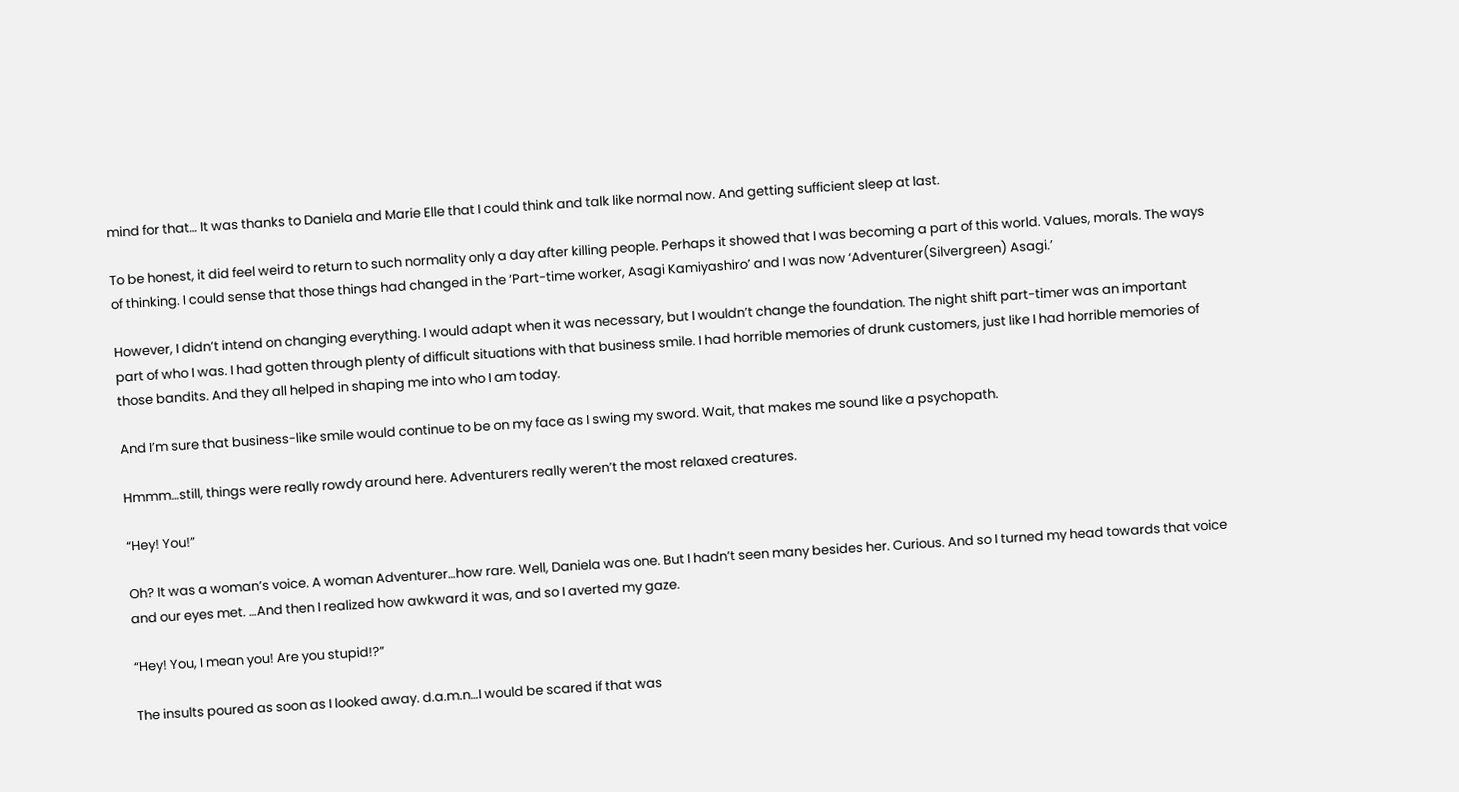mind for that… It was thanks to Daniela and Marie Elle that I could think and talk like normal now. And getting sufficient sleep at last.

To be honest, it did feel weird to return to such normality only a day after killing people. Perhaps it showed that I was becoming a part of this world. Values, morals. The ways of thinking. I could sense that those things had changed in the ‘Part-time worker, Asagi Kamiyashiro’ and I was now ‘Adventurer(Silvergreen) Asagi.’

However, I didn’t intend on changing everything. I would adapt when it was necessary, but I wouldn’t change the foundation. The night shift part-timer was an important part of who I was. I had gotten through plenty of difficult situations with that business smile. I had horrible memories of drunk customers, just like I had horrible memories of those bandits. And they all helped in shaping me into who I am today.

And I’m sure that business-like smile would continue to be on my face as I swing my sword. Wait, that makes me sound like a psychopath.

Hmmm…still, things were really rowdy around here. Adventurers really weren’t the most relaxed creatures.

“Hey! You!”

Oh? It was a woman’s voice. A woman Adventurer…how rare. Well, Daniela was one. But I hadn’t seen many besides her. Curious. And so I turned my head towards that voice and our eyes met. …And then I realized how awkward it was, and so I averted my gaze.

“Hey! You, I mean you! Are you stupid!?”

The insults poured as soon as I looked away. d.a.m.n…I would be scared if that was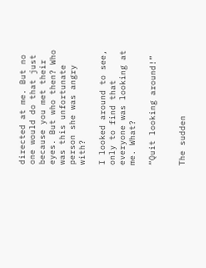directed at me. But no one would do that just because you met their eyes. But who then? Who was this unfortunate person she was angry with?

I looked around to see, only to find that everyone was looking at me. What?

“Quit looking around!”


The sudden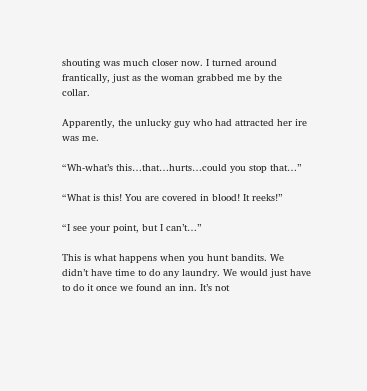shouting was much closer now. I turned around frantically, just as the woman grabbed me by the collar.

Apparently, the unlucky guy who had attracted her ire was me.

“Wh-what’s this…that…hurts…could you stop that…”

“What is this! You are covered in blood! It reeks!”

“I see your point, but I can’t…”

This is what happens when you hunt bandits. We didn’t have time to do any laundry. We would just have to do it once we found an inn. It’s not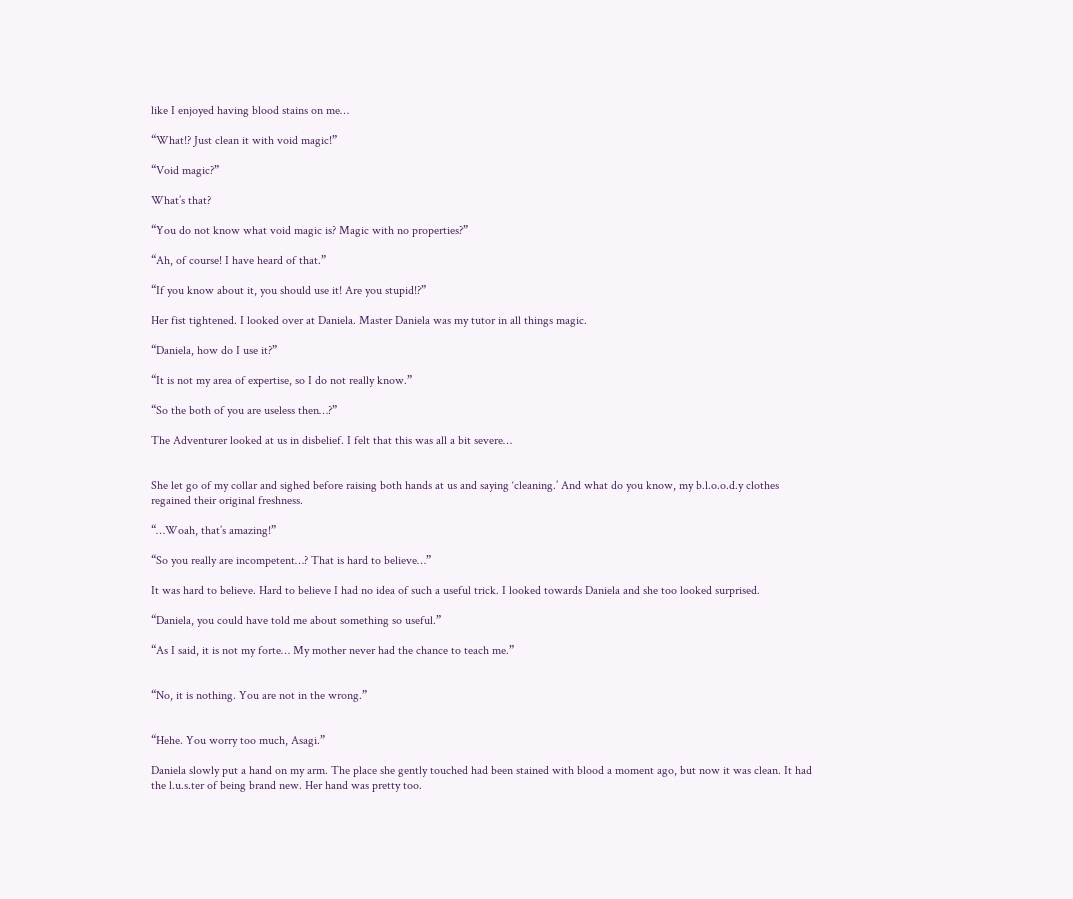like I enjoyed having blood stains on me…

“What!? Just clean it with void magic!”

“Void magic?”

What’s that?

“You do not know what void magic is? Magic with no properties?”

“Ah, of course! I have heard of that.”

“If you know about it, you should use it! Are you stupid!?”

Her fist tightened. I looked over at Daniela. Master Daniela was my tutor in all things magic.

“Daniela, how do I use it?”

“It is not my area of expertise, so I do not really know.”

“So the both of you are useless then…?”

The Adventurer looked at us in disbelief. I felt that this was all a bit severe…


She let go of my collar and sighed before raising both hands at us and saying ‘cleaning.’ And what do you know, my b.l.o.o.d.y clothes regained their original freshness.

“…Woah, that’s amazing!”

“So you really are incompetent…? That is hard to believe…”

It was hard to believe. Hard to believe I had no idea of such a useful trick. I looked towards Daniela and she too looked surprised.

“Daniela, you could have told me about something so useful.”

“As I said, it is not my forte… My mother never had the chance to teach me.”


“No, it is nothing. You are not in the wrong.”


“Hehe. You worry too much, Asagi.”

Daniela slowly put a hand on my arm. The place she gently touched had been stained with blood a moment ago, but now it was clean. It had the l.u.s.ter of being brand new. Her hand was pretty too.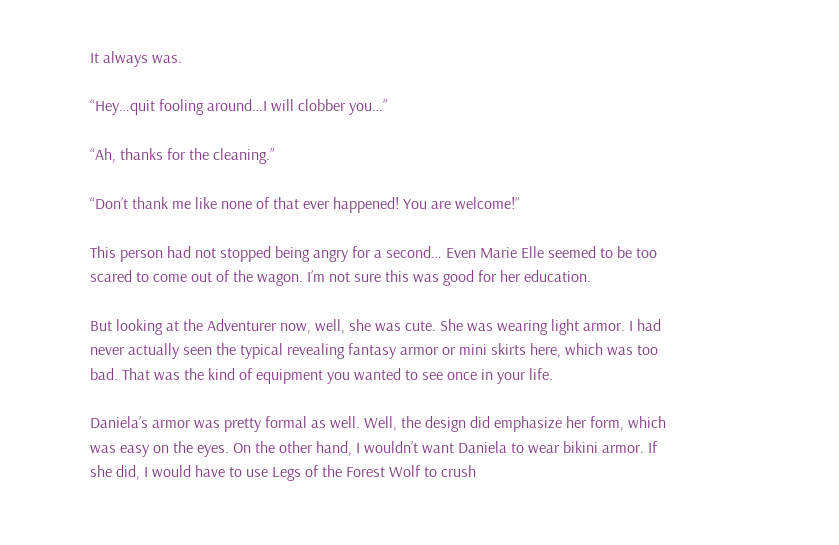It always was.

“Hey…quit fooling around…I will clobber you…”

“Ah, thanks for the cleaning.”

“Don’t thank me like none of that ever happened! You are welcome!”

This person had not stopped being angry for a second… Even Marie Elle seemed to be too scared to come out of the wagon. I’m not sure this was good for her education.

But looking at the Adventurer now, well, she was cute. She was wearing light armor. I had never actually seen the typical revealing fantasy armor or mini skirts here, which was too bad. That was the kind of equipment you wanted to see once in your life.

Daniela’s armor was pretty formal as well. Well, the design did emphasize her form, which was easy on the eyes. On the other hand, I wouldn’t want Daniela to wear bikini armor. If she did, I would have to use Legs of the Forest Wolf to crush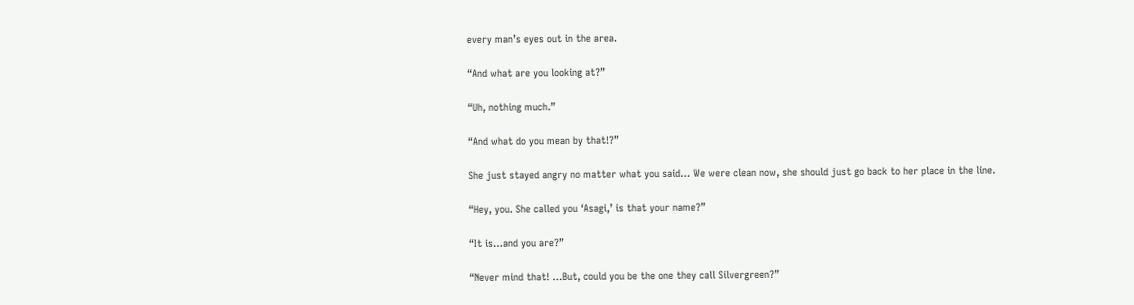every man’s eyes out in the area.

“And what are you looking at?”

“Uh, nothing much.”

“And what do you mean by that!?”

She just stayed angry no matter what you said… We were clean now, she should just go back to her place in the line.

“Hey, you. She called you ‘Asagi,’ is that your name?”

“It is…and you are?”

“Never mind that! …But, could you be the one they call Silvergreen?”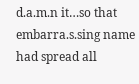d.a.m.n it…so that embarra.s.sing name had spread all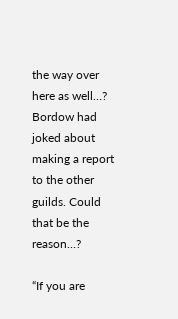the way over here as well…? Bordow had joked about making a report to the other guilds. Could that be the reason…?

“If you are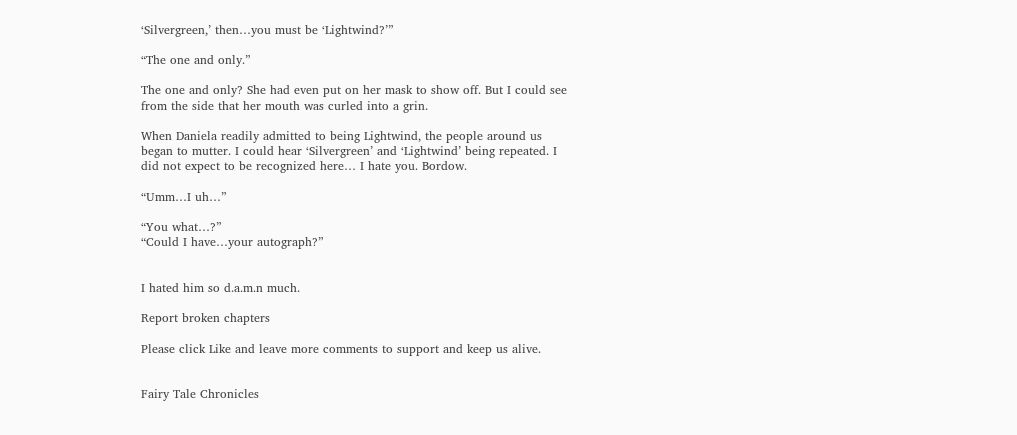‘Silvergreen,’ then…you must be ‘Lightwind?’”

“The one and only.”

The one and only? She had even put on her mask to show off. But I could see from the side that her mouth was curled into a grin.

When Daniela readily admitted to being Lightwind, the people around us began to mutter. I could hear ‘Silvergreen’ and ‘Lightwind’ being repeated. I did not expect to be recognized here… I hate you. Bordow.

“Umm…I uh…”

“You what…?”
“Could I have…your autograph?”


I hated him so d.a.m.n much.

Report broken chapters

Please click Like and leave more comments to support and keep us alive.


Fairy Tale Chronicles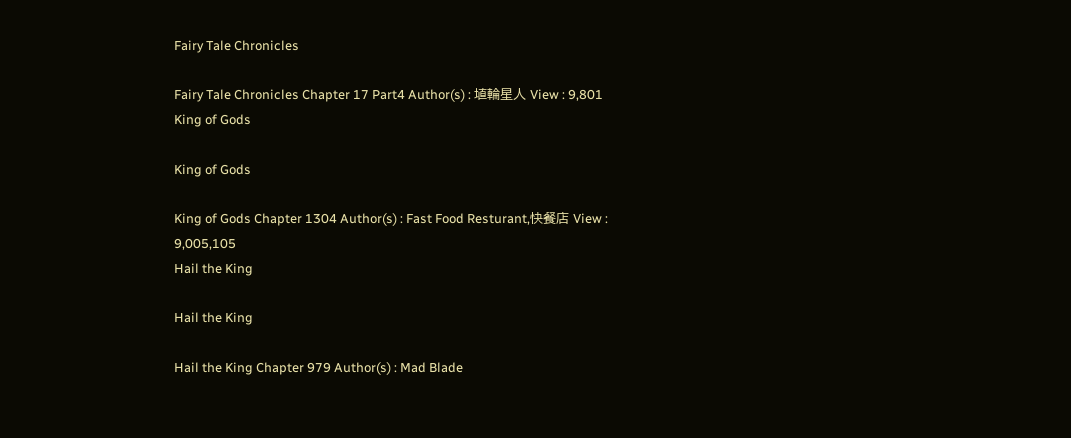Fairy Tale Chronicles

Fairy Tale Chronicles Chapter 17 Part4 Author(s) : 埴輪星人 View : 9,801
King of Gods

King of Gods

King of Gods Chapter 1304 Author(s) : Fast Food Resturant,快餐店 View : 9,005,105
Hail the King

Hail the King

Hail the King Chapter 979 Author(s) : Mad Blade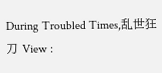During Troubled Times,乱世狂刀 View :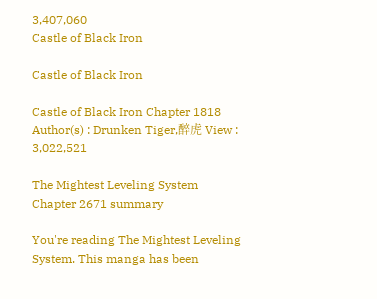3,407,060
Castle of Black Iron

Castle of Black Iron

Castle of Black Iron Chapter 1818 Author(s) : Drunken Tiger,醉虎 View : 3,022,521

The Mightest Leveling System Chapter 2671 summary

You're reading The Mightest Leveling System. This manga has been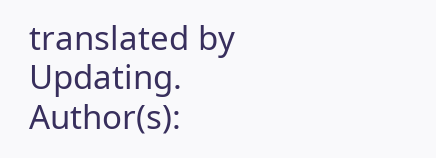translated by Updating. Author(s):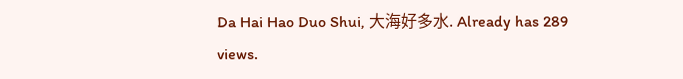Da Hai Hao Duo Shui, 大海好多水. Already has 289 views.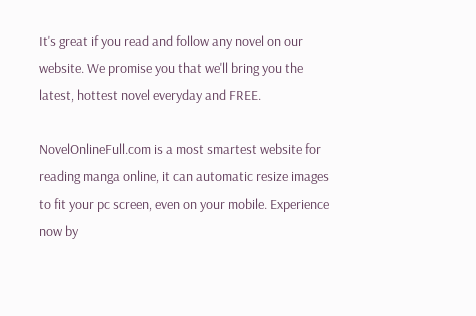It's great if you read and follow any novel on our website. We promise you that we'll bring you the latest, hottest novel everyday and FREE.

NovelOnlineFull.com is a most smartest website for reading manga online, it can automatic resize images to fit your pc screen, even on your mobile. Experience now by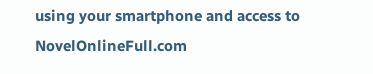using your smartphone and access to NovelOnlineFull.com